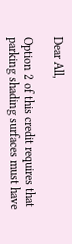Dear All,

Option 2 of this credit requires that parking shading surfaces must have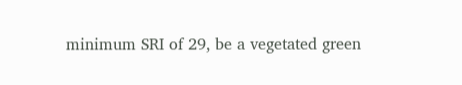minimum SRI of 29, be a vegetated green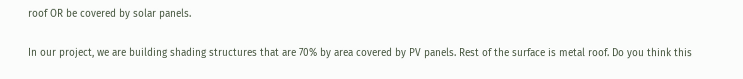roof OR be covered by solar panels.

In our project, we are building shading structures that are 70% by area covered by PV panels. Rest of the surface is metal roof. Do you think this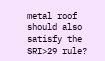metal roof should also satisfy the SRI>29 rule?